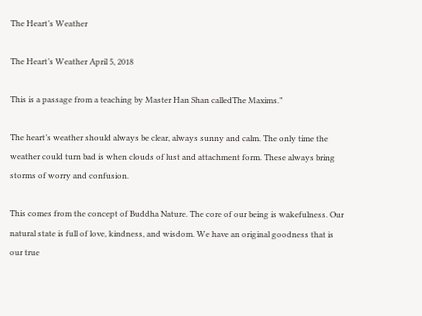The Heart’s Weather

The Heart’s Weather April 5, 2018

This is a passage from a teaching by Master Han Shan calledThe Maxims.”

The heart’s weather should always be clear, always sunny and calm. The only time the weather could turn bad is when clouds of lust and attachment form. These always bring storms of worry and confusion.

This comes from the concept of Buddha Nature. The core of our being is wakefulness. Our natural state is full of love, kindness, and wisdom. We have an original goodness that is our true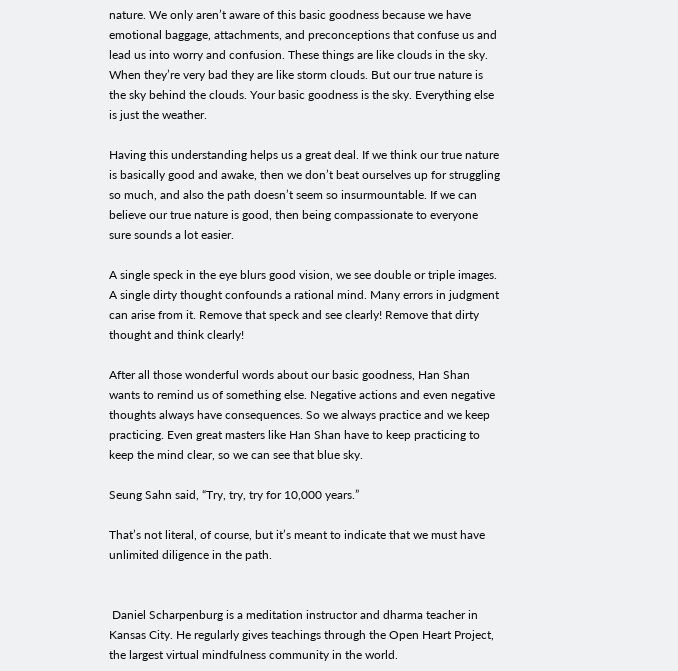nature. We only aren’t aware of this basic goodness because we have emotional baggage, attachments, and preconceptions that confuse us and lead us into worry and confusion. These things are like clouds in the sky. When they’re very bad they are like storm clouds. But our true nature is the sky behind the clouds. Your basic goodness is the sky. Everything else is just the weather.

Having this understanding helps us a great deal. If we think our true nature is basically good and awake, then we don’t beat ourselves up for struggling so much, and also the path doesn’t seem so insurmountable. If we can believe our true nature is good, then being compassionate to everyone sure sounds a lot easier.

A single speck in the eye blurs good vision, we see double or triple images. A single dirty thought confounds a rational mind. Many errors in judgment can arise from it. Remove that speck and see clearly! Remove that dirty thought and think clearly!

After all those wonderful words about our basic goodness, Han Shan wants to remind us of something else. Negative actions and even negative thoughts always have consequences. So we always practice and we keep practicing. Even great masters like Han Shan have to keep practicing to keep the mind clear, so we can see that blue sky.

Seung Sahn said, “Try, try, try for 10,000 years.”

That’s not literal, of course, but it’s meant to indicate that we must have unlimited diligence in the path.


 Daniel Scharpenburg is a meditation instructor and dharma teacher in Kansas City. He regularly gives teachings through the Open Heart Project, the largest virtual mindfulness community in the world.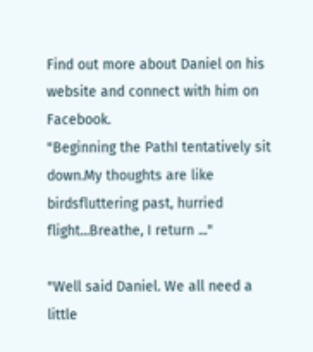Find out more about Daniel on his website and connect with him on Facebook.
"Beginning the PathI tentatively sit down.My thoughts are like birdsfluttering past, hurried flight...Breathe, I return ..."

"Well said Daniel. We all need a little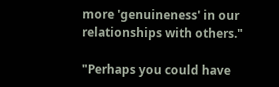more 'genuineness' in our relationships with others."

"Perhaps you could have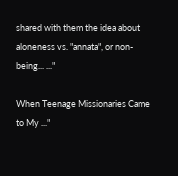shared with them the idea about aloneness vs. "annata", or non-being... ..."

When Teenage Missionaries Came to My ..."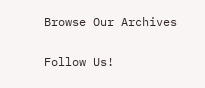Browse Our Archives

Follow Us!